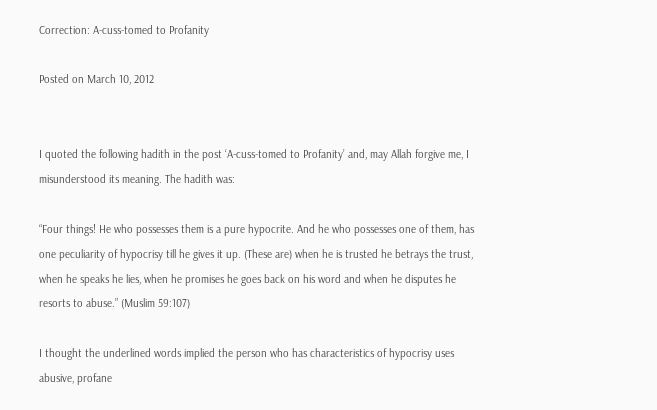Correction: A-cuss-tomed to Profanity

Posted on March 10, 2012


I quoted the following hadith in the post ‘A-cuss-tomed to Profanity’ and, may Allah forgive me, I misunderstood its meaning. The hadith was:

“Four things! He who possesses them is a pure hypocrite. And he who possesses one of them, has one peculiarity of hypocrisy till he gives it up. (These are) when he is trusted he betrays the trust, when he speaks he lies, when he promises he goes back on his word and when he disputes he resorts to abuse.” (Muslim 59:107)

I thought the underlined words implied the person who has characteristics of hypocrisy uses abusive, profane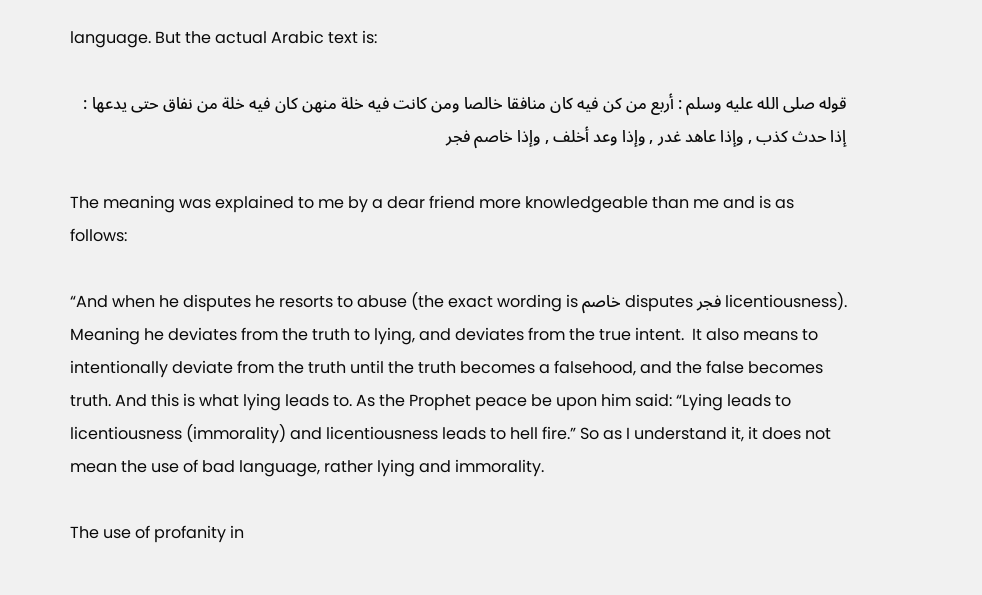language. But the actual Arabic text is:

قوله صلى الله عليه وسلم : أربع من كن فيه كان منافقا خالصا ومن كانت فيه خلة منهن كان فيه خلة من نفاق حتى يدعها : إذا حدث كذب , وإذا عاهد غدر , وإذا وعد أخلف , وإذا خاصم فجر

The meaning was explained to me by a dear friend more knowledgeable than me and is as follows:

“And when he disputes he resorts to abuse (the exact wording is خاصم disputes فجر licentiousness). Meaning he deviates from the truth to lying, and deviates from the true intent.  It also means to intentionally deviate from the truth until the truth becomes a falsehood, and the false becomes truth. And this is what lying leads to. As the Prophet peace be upon him said: “Lying leads to licentiousness (immorality) and licentiousness leads to hell fire.” So as I understand it, it does not mean the use of bad language, rather lying and immorality.

The use of profanity in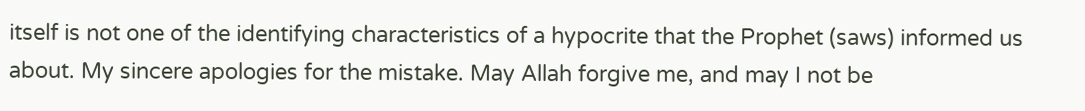itself is not one of the identifying characteristics of a hypocrite that the Prophet (saws) informed us about. My sincere apologies for the mistake. May Allah forgive me, and may I not be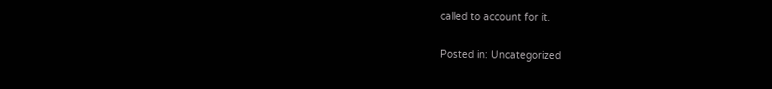called to account for it.

Posted in: Uncategorized